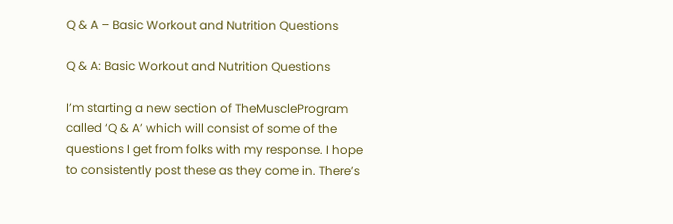Q & A – Basic Workout and Nutrition Questions

Q & A: Basic Workout and Nutrition Questions

I’m starting a new section of TheMuscleProgram called ‘Q & A’ which will consist of some of the questions I get from folks with my response. I hope to consistently post these as they come in. There’s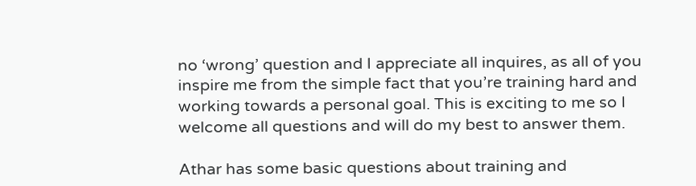no ‘wrong’ question and I appreciate all inquires, as all of you inspire me from the simple fact that you’re training hard and working towards a personal goal. This is exciting to me so I welcome all questions and will do my best to answer them.

Athar has some basic questions about training and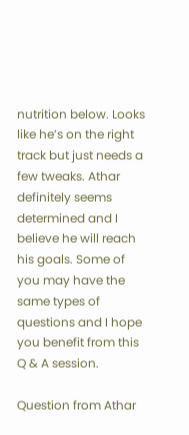nutrition below. Looks like he’s on the right track but just needs a few tweaks. Athar definitely seems determined and I believe he will reach his goals. Some of you may have the same types of questions and I hope you benefit from this Q & A session.

Question from Athar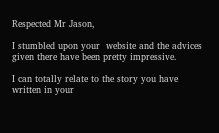Respected Mr Jason,

I stumbled upon your  website and the advices given there have been pretty impressive.

I can totally relate to the story you have written in your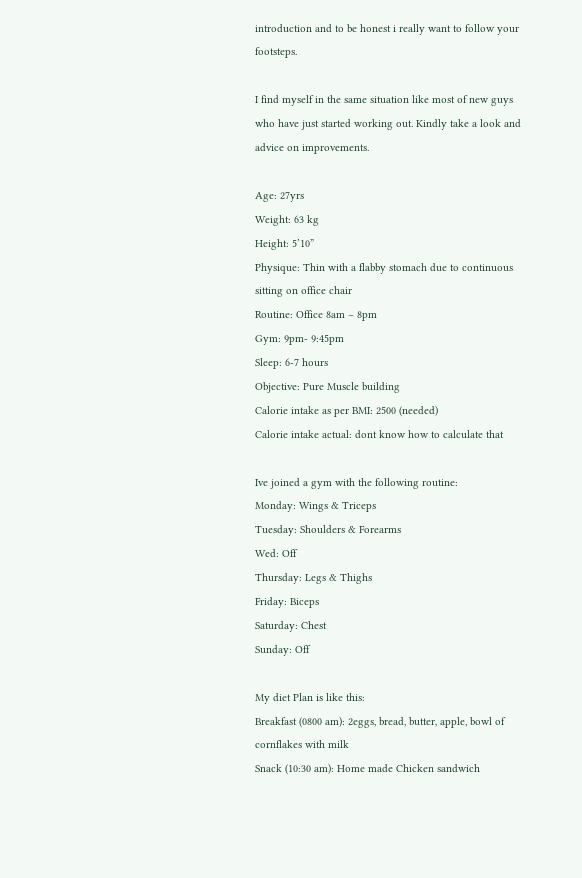introduction and to be honest i really want to follow your footsteps.

I find myself in the same situation like most of new guys who have just started working out. Kindly take a look and advice on improvements.

Age: 27yrs
Weight: 63 kg
Height: 5’10”
Physique: Thin with a flabby stomach due to continuous sitting on office chair
Routine: Office 8am – 8pm
Gym: 9pm- 9:45pm
Sleep: 6-7 hours
Objective: Pure Muscle building
Calorie intake as per BMI: 2500 (needed)
Calorie intake actual: dont know how to calculate that

Ive joined a gym with the following routine:
Monday: Wings & Triceps
Tuesday: Shoulders & Forearms
Wed: Off
Thursday: Legs & Thighs
Friday: Biceps
Saturday: Chest
Sunday: Off

My diet Plan is like this:
Breakfast (0800 am): 2eggs, bread, butter, apple, bowl of cornflakes with milk
Snack (10:30 am): Home made Chicken sandwich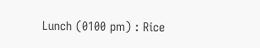Lunch (0100 pm) : Rice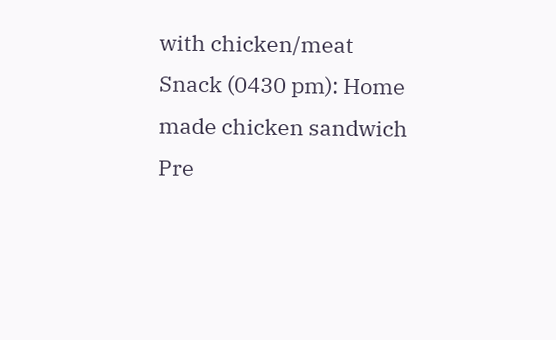with chicken/meat
Snack (0430 pm): Home made chicken sandwich
Pre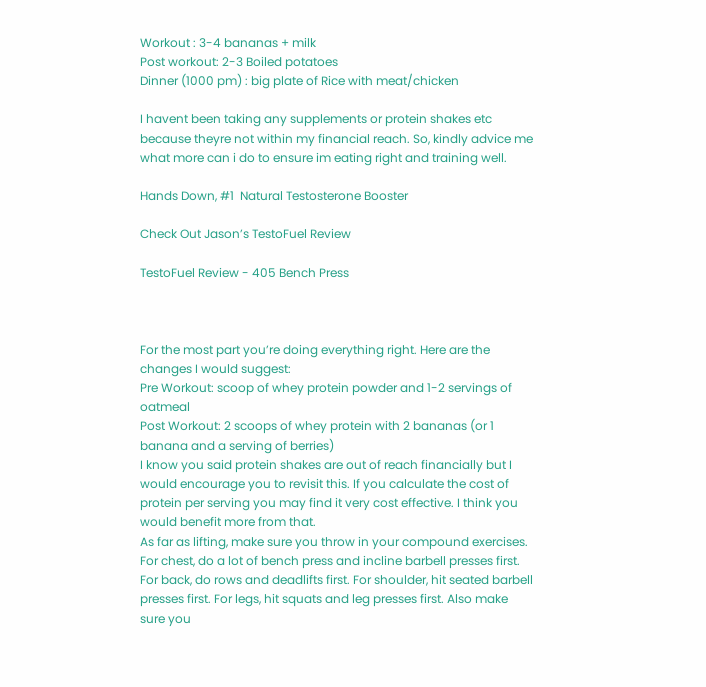Workout : 3-4 bananas + milk
Post workout: 2-3 Boiled potatoes
Dinner (1000 pm) : big plate of Rice with meat/chicken

I havent been taking any supplements or protein shakes etc because theyre not within my financial reach. So, kindly advice me what more can i do to ensure im eating right and training well.

Hands Down, #1  Natural Testosterone Booster

Check Out Jason’s TestoFuel Review

TestoFuel Review - 405 Bench Press



For the most part you’re doing everything right. Here are the changes I would suggest:
Pre Workout: scoop of whey protein powder and 1-2 servings of oatmeal
Post Workout: 2 scoops of whey protein with 2 bananas (or 1 banana and a serving of berries)
I know you said protein shakes are out of reach financially but I would encourage you to revisit this. If you calculate the cost of protein per serving you may find it very cost effective. I think you would benefit more from that.
As far as lifting, make sure you throw in your compound exercises. For chest, do a lot of bench press and incline barbell presses first. For back, do rows and deadlifts first. For shoulder, hit seated barbell presses first. For legs, hit squats and leg presses first. Also make sure you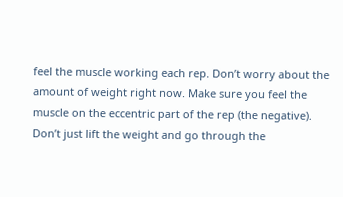feel the muscle working each rep. Don’t worry about the amount of weight right now. Make sure you feel the muscle on the eccentric part of the rep (the negative). Don’t just lift the weight and go through the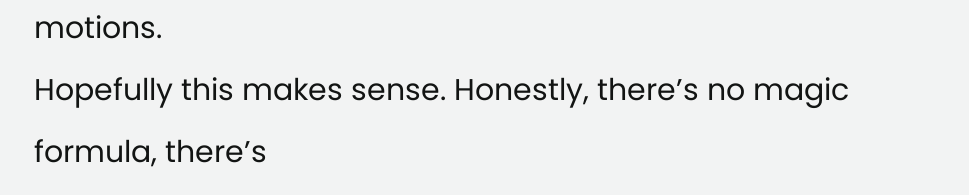motions.
Hopefully this makes sense. Honestly, there’s no magic formula, there’s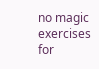no magic exercises for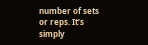number of sets or reps. It’s simply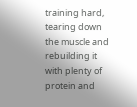training hard, tearing down the muscle and rebuilding it with plenty of protein and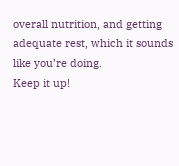overall nutrition, and getting adequate rest, which it sounds like you’re doing.
Keep it up!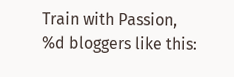Train with Passion,
%d bloggers like this: